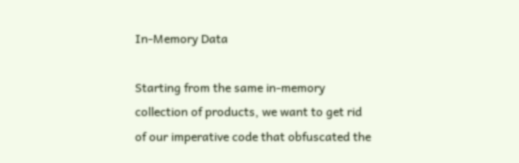In-Memory Data

Starting from the same in-memory collection of products, we want to get rid of our imperative code that obfuscated the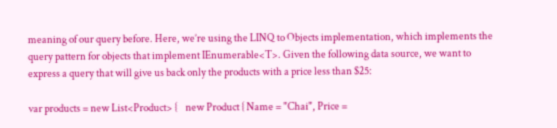meaning of our query before. Here, we’re using the LINQ to Objects implementation, which implements the query pattern for objects that implement IEnumerable<T>. Given the following data source, we want to express a query that will give us back only the products with a price less than $25:

var products = new List<Product> {    new Product { Name = "Chai", Price =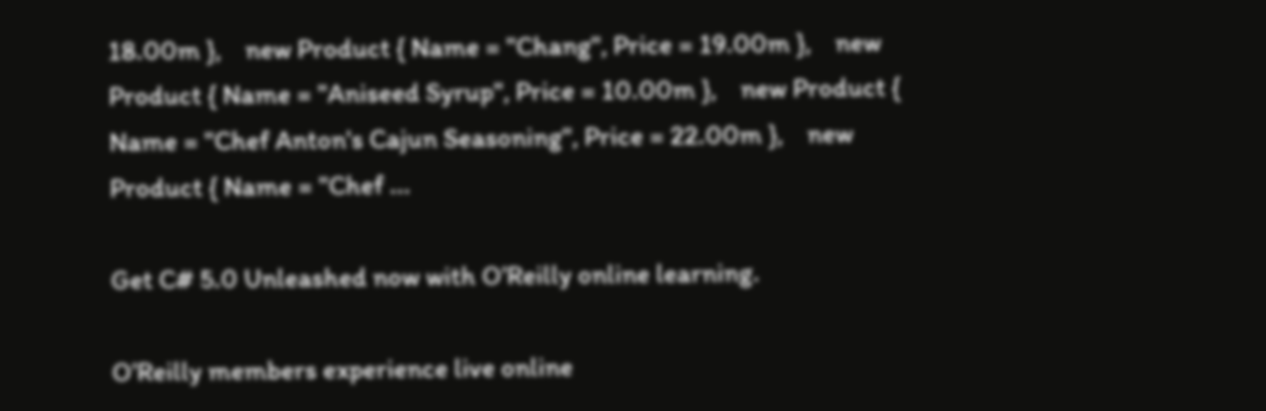18.00m },    new Product { Name = "Chang", Price = 19.00m },    new Product { Name = "Aniseed Syrup", Price = 10.00m },    new Product { Name = "Chef Anton's Cajun Seasoning", Price = 22.00m },    new Product { Name = "Chef ...

Get C# 5.0 Unleashed now with O’Reilly online learning.

O’Reilly members experience live online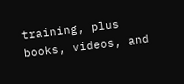training, plus books, videos, and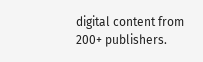digital content from 200+ publishers.